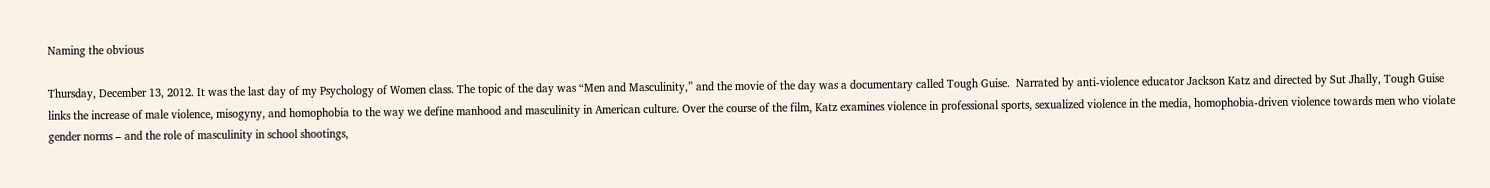Naming the obvious

Thursday, December 13, 2012. It was the last day of my Psychology of Women class. The topic of the day was “Men and Masculinity,” and the movie of the day was a documentary called Tough Guise.  Narrated by anti-violence educator Jackson Katz and directed by Sut Jhally, Tough Guise links the increase of male violence, misogyny, and homophobia to the way we define manhood and masculinity in American culture. Over the course of the film, Katz examines violence in professional sports, sexualized violence in the media, homophobia-driven violence towards men who violate gender norms – and the role of masculinity in school shootings,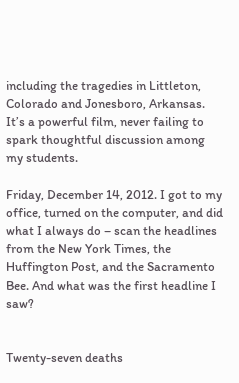including the tragedies in Littleton, Colorado and Jonesboro, Arkansas. It’s a powerful film, never failing to spark thoughtful discussion among my students.

Friday, December 14, 2012. I got to my office, turned on the computer, and did what I always do – scan the headlines from the New York Times, the Huffington Post, and the Sacramento Bee. And what was the first headline I saw?


Twenty-seven deaths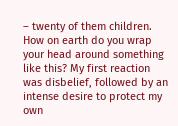– twenty of them children. How on earth do you wrap your head around something like this? My first reaction was disbelief, followed by an intense desire to protect my own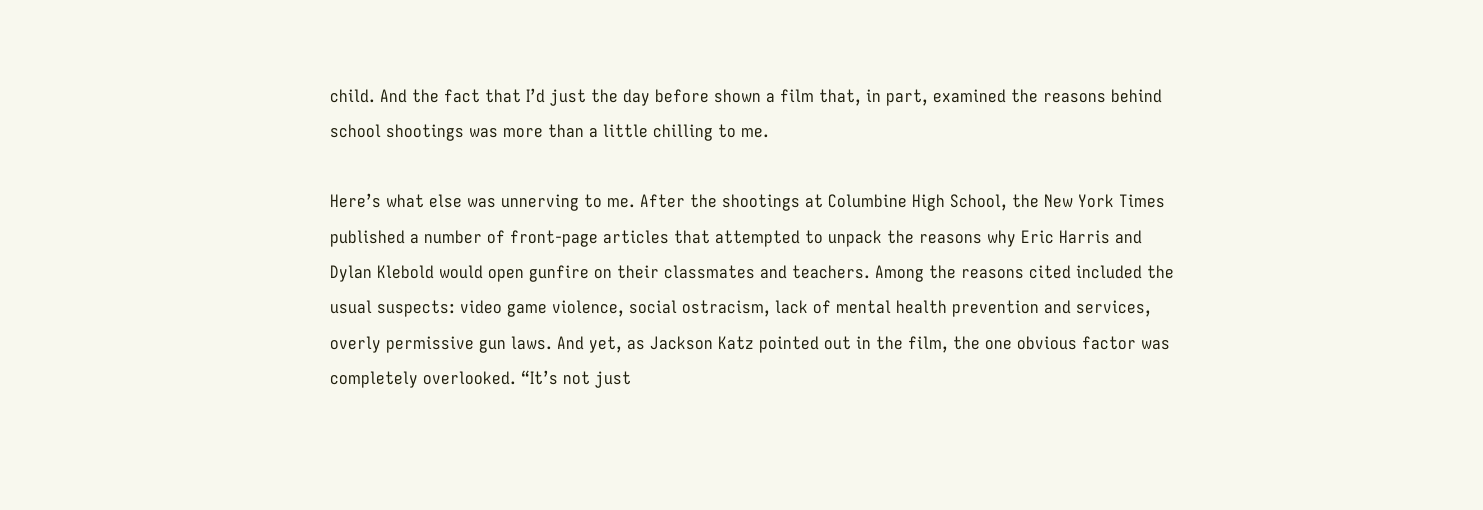child. And the fact that I’d just the day before shown a film that, in part, examined the reasons behind school shootings was more than a little chilling to me.

Here’s what else was unnerving to me. After the shootings at Columbine High School, the New York Times published a number of front-page articles that attempted to unpack the reasons why Eric Harris and Dylan Klebold would open gunfire on their classmates and teachers. Among the reasons cited included the usual suspects: video game violence, social ostracism, lack of mental health prevention and services, overly permissive gun laws. And yet, as Jackson Katz pointed out in the film, the one obvious factor was completely overlooked. “It’s not just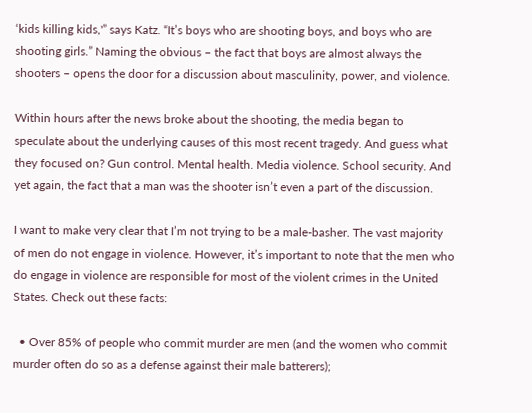‘kids killing kids,'” says Katz. “It’s boys who are shooting boys, and boys who are shooting girls.” Naming the obvious – the fact that boys are almost always the shooters – opens the door for a discussion about masculinity, power, and violence.

Within hours after the news broke about the shooting, the media began to speculate about the underlying causes of this most recent tragedy. And guess what they focused on? Gun control. Mental health. Media violence. School security. And yet again, the fact that a man was the shooter isn’t even a part of the discussion.

I want to make very clear that I’m not trying to be a male-basher. The vast majority of men do not engage in violence. However, it’s important to note that the men who do engage in violence are responsible for most of the violent crimes in the United States. Check out these facts:

  • Over 85% of people who commit murder are men (and the women who commit murder often do so as a defense against their male batterers);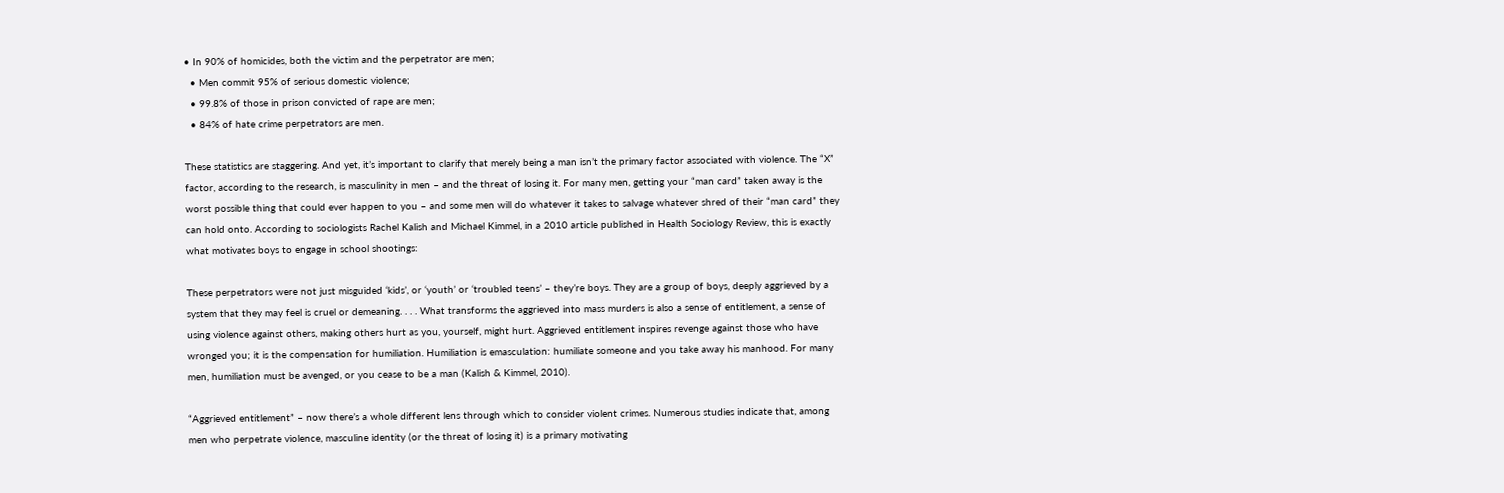• In 90% of homicides, both the victim and the perpetrator are men;
  • Men commit 95% of serious domestic violence;
  • 99.8% of those in prison convicted of rape are men;
  • 84% of hate crime perpetrators are men.

These statistics are staggering. And yet, it’s important to clarify that merely being a man isn’t the primary factor associated with violence. The “X” factor, according to the research, is masculinity in men – and the threat of losing it. For many men, getting your “man card” taken away is the worst possible thing that could ever happen to you – and some men will do whatever it takes to salvage whatever shred of their “man card” they can hold onto. According to sociologists Rachel Kalish and Michael Kimmel, in a 2010 article published in Health Sociology Review, this is exactly what motivates boys to engage in school shootings:

These perpetrators were not just misguided ‘kids’, or ‘youth’ or ‘troubled teens’ – they’re boys. They are a group of boys, deeply aggrieved by a system that they may feel is cruel or demeaning. . . . What transforms the aggrieved into mass murders is also a sense of entitlement, a sense of using violence against others, making others hurt as you, yourself, might hurt. Aggrieved entitlement inspires revenge against those who have wronged you; it is the compensation for humiliation. Humiliation is emasculation: humiliate someone and you take away his manhood. For many men, humiliation must be avenged, or you cease to be a man (Kalish & Kimmel, 2010).

“Aggrieved entitlement” – now there’s a whole different lens through which to consider violent crimes. Numerous studies indicate that, among men who perpetrate violence, masculine identity (or the threat of losing it) is a primary motivating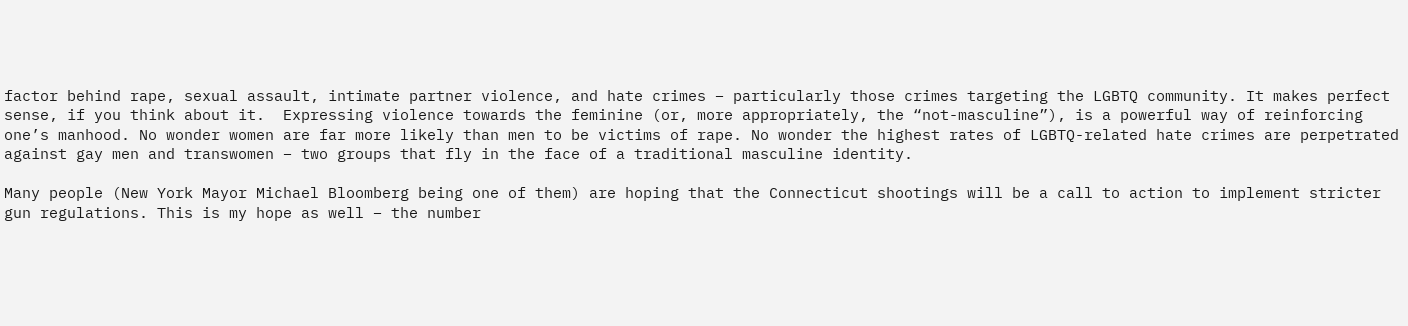factor behind rape, sexual assault, intimate partner violence, and hate crimes – particularly those crimes targeting the LGBTQ community. It makes perfect sense, if you think about it.  Expressing violence towards the feminine (or, more appropriately, the “not-masculine”), is a powerful way of reinforcing one’s manhood. No wonder women are far more likely than men to be victims of rape. No wonder the highest rates of LGBTQ-related hate crimes are perpetrated against gay men and transwomen – two groups that fly in the face of a traditional masculine identity.

Many people (New York Mayor Michael Bloomberg being one of them) are hoping that the Connecticut shootings will be a call to action to implement stricter gun regulations. This is my hope as well – the number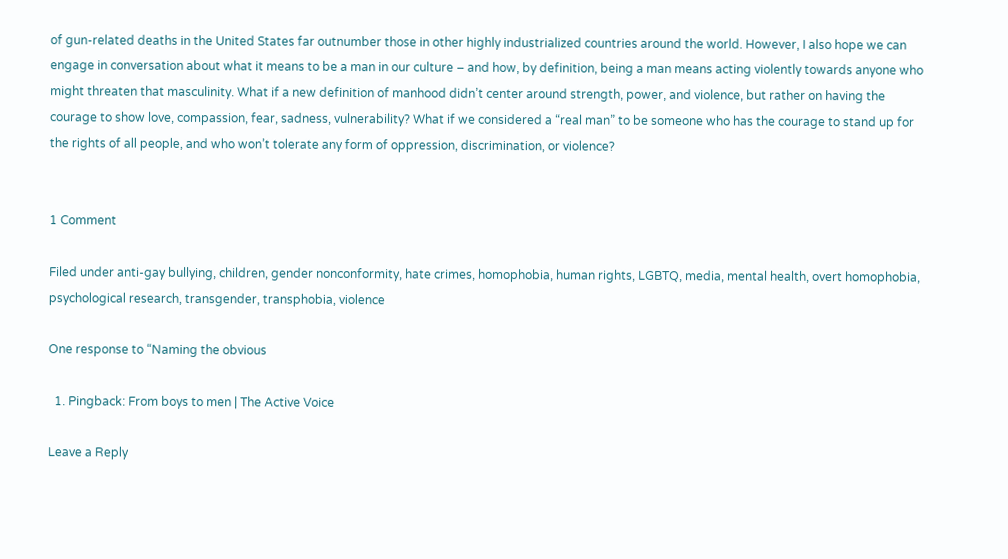of gun-related deaths in the United States far outnumber those in other highly industrialized countries around the world. However, I also hope we can engage in conversation about what it means to be a man in our culture – and how, by definition, being a man means acting violently towards anyone who might threaten that masculinity. What if a new definition of manhood didn’t center around strength, power, and violence, but rather on having the courage to show love, compassion, fear, sadness, vulnerability? What if we considered a “real man” to be someone who has the courage to stand up for the rights of all people, and who won’t tolerate any form of oppression, discrimination, or violence?


1 Comment

Filed under anti-gay bullying, children, gender nonconformity, hate crimes, homophobia, human rights, LGBTQ, media, mental health, overt homophobia, psychological research, transgender, transphobia, violence

One response to “Naming the obvious

  1. Pingback: From boys to men | The Active Voice

Leave a Reply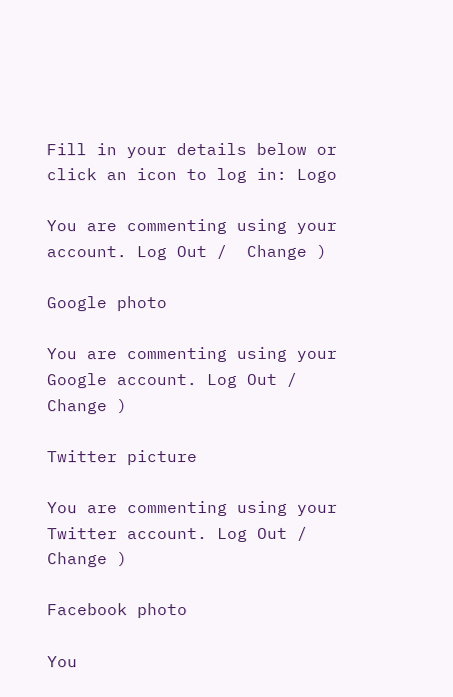Fill in your details below or click an icon to log in: Logo

You are commenting using your account. Log Out /  Change )

Google photo

You are commenting using your Google account. Log Out /  Change )

Twitter picture

You are commenting using your Twitter account. Log Out /  Change )

Facebook photo

You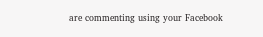are commenting using your Facebook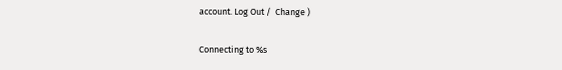account. Log Out /  Change )

Connecting to %s